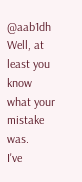@aab1dh Well, at least you know what your mistake was.
I've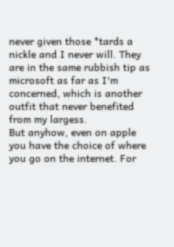never given those *tards a nickle and I never will. They are in the same rubbish tip as microsoft as far as I'm concerned, which is another outfit that never benefited from my largess.
But anyhow, even on apple you have the choice of where you go on the internet. For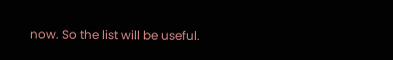now. So the list will be useful.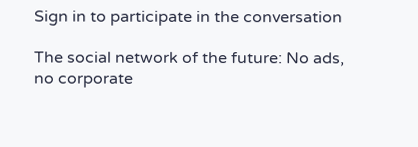Sign in to participate in the conversation

The social network of the future: No ads, no corporate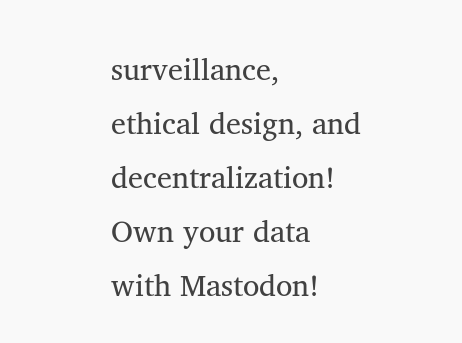surveillance, ethical design, and decentralization! Own your data with Mastodon!